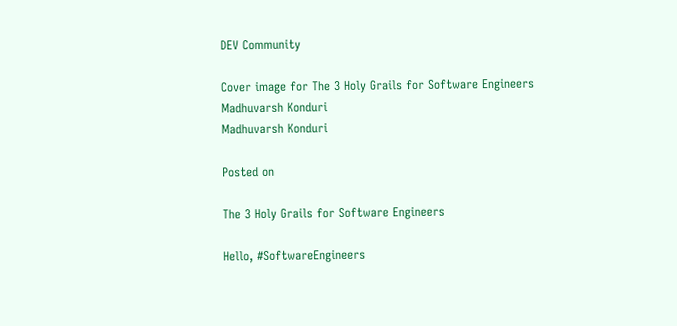DEV Community

Cover image for The 3 Holy Grails for Software Engineers
Madhuvarsh Konduri
Madhuvarsh Konduri

Posted on

The 3 Holy Grails for Software Engineers

Hello, #SoftwareEngineers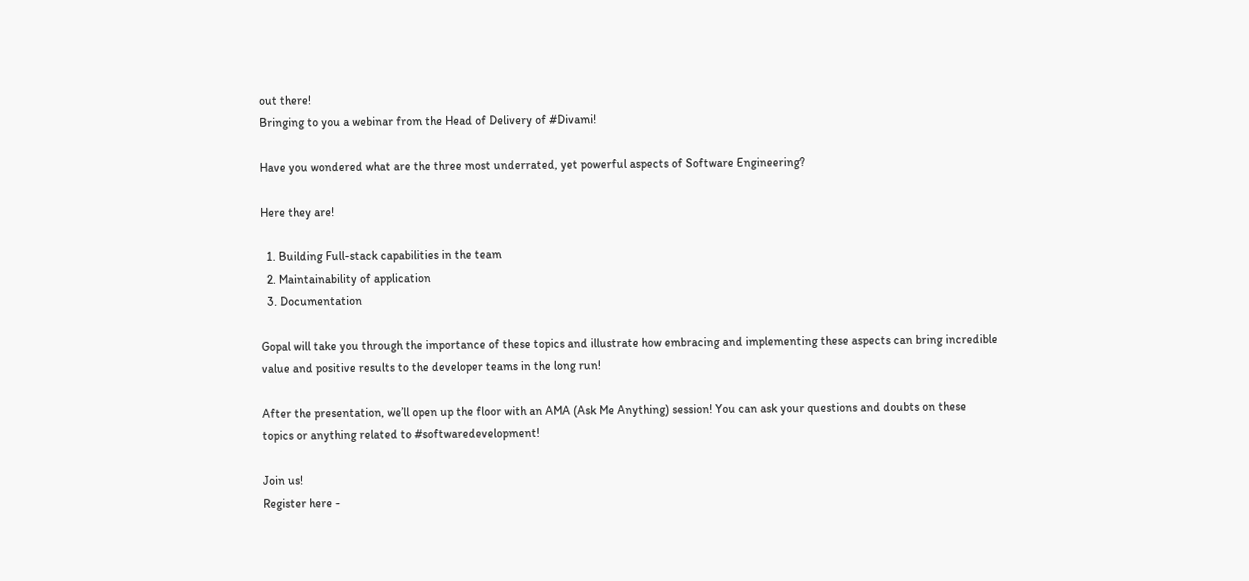out there!
Bringing to you a webinar from the Head of Delivery of #Divami!

Have you wondered what are the three most underrated, yet powerful aspects of Software Engineering?

Here they are!

  1. Building Full-stack capabilities in the team
  2. Maintainability of application
  3. Documentation

Gopal will take you through the importance of these topics and illustrate how embracing and implementing these aspects can bring incredible value and positive results to the developer teams in the long run!

After the presentation, we’ll open up the floor with an AMA (Ask Me Anything) session! You can ask your questions and doubts on these topics or anything related to #softwaredevelopment!

Join us!
Register here -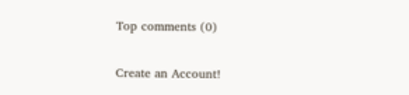Top comments (0)

Create an Account!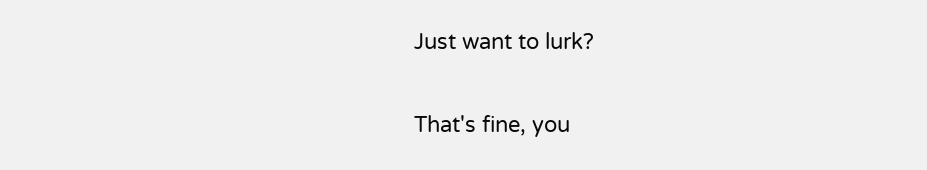Just want to lurk?

That's fine, you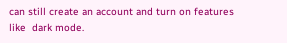can still create an account and turn on features like  dark mode.